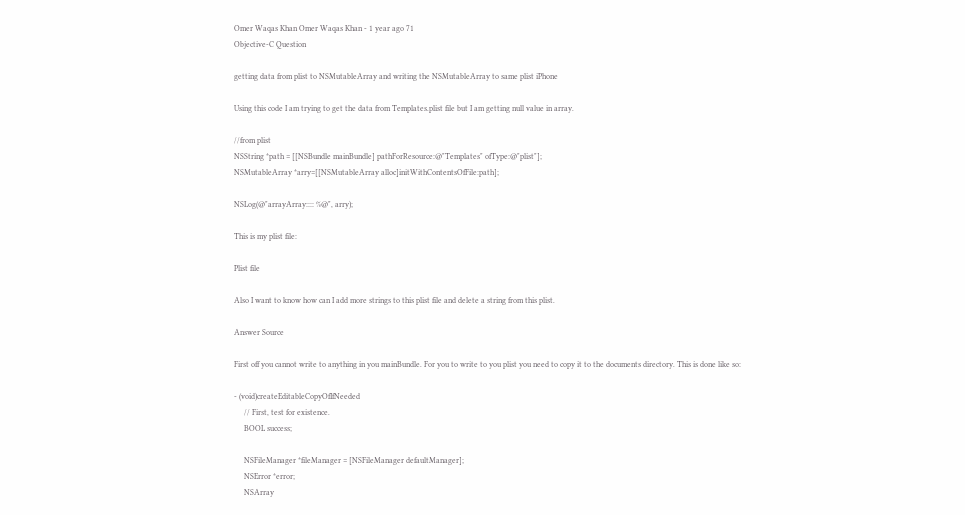Omer Waqas Khan Omer Waqas Khan - 1 year ago 71
Objective-C Question

getting data from plist to NSMutableArray and writing the NSMutableArray to same plist iPhone

Using this code I am trying to get the data from Templates.plist file but I am getting null value in array.

//from plist
NSString *path = [[NSBundle mainBundle] pathForResource:@"Templates" ofType:@"plist"];
NSMutableArray *arry=[[NSMutableArray alloc]initWithContentsOfFile:path];

NSLog(@"arrayArray:::: %@", arry);

This is my plist file:

Plist file

Also I want to know how can I add more strings to this plist file and delete a string from this plist.

Answer Source

First off you cannot write to anything in you mainBundle. For you to write to you plist you need to copy it to the documents directory. This is done like so:

- (void)createEditableCopyOfIfNeeded
     // First, test for existence.
     BOOL success;

     NSFileManager *fileManager = [NSFileManager defaultManager];
     NSError *error;
     NSArray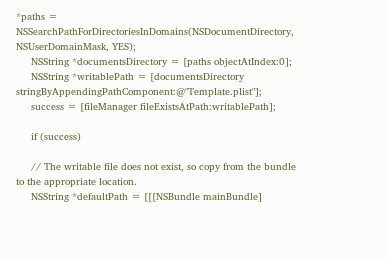*paths = NSSearchPathForDirectoriesInDomains(NSDocumentDirectory, NSUserDomainMask, YES);
     NSString *documentsDirectory = [paths objectAtIndex:0];
     NSString *writablePath = [documentsDirectory stringByAppendingPathComponent:@"Template.plist"];
     success = [fileManager fileExistsAtPath:writablePath];

     if (success)

     // The writable file does not exist, so copy from the bundle to the appropriate location.
     NSString *defaultPath = [[[NSBundle mainBundle]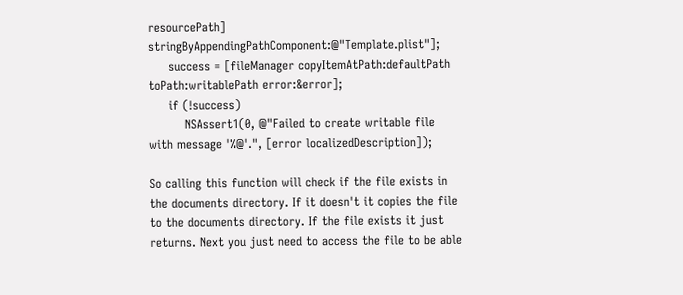resourcePath] stringByAppendingPathComponent:@"Template.plist"];
     success = [fileManager copyItemAtPath:defaultPath toPath:writablePath error:&error];
     if (!success)
         NSAssert1(0, @"Failed to create writable file with message '%@'.", [error localizedDescription]);

So calling this function will check if the file exists in the documents directory. If it doesn't it copies the file to the documents directory. If the file exists it just returns. Next you just need to access the file to be able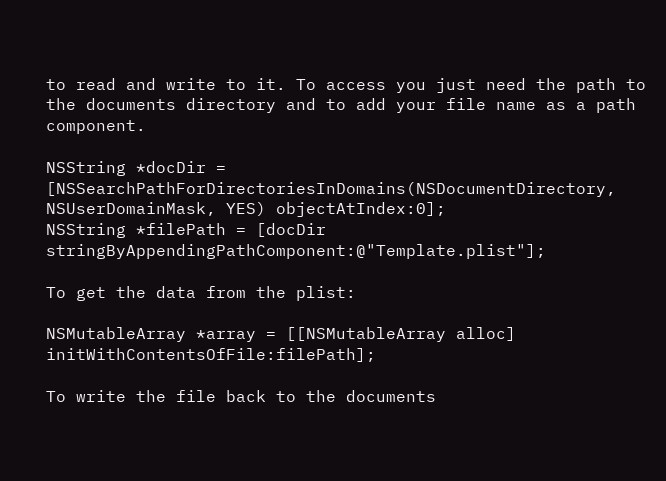to read and write to it. To access you just need the path to the documents directory and to add your file name as a path component.

NSString *docDir = [NSSearchPathForDirectoriesInDomains(NSDocumentDirectory, NSUserDomainMask, YES) objectAtIndex:0];
NSString *filePath = [docDir stringByAppendingPathComponent:@"Template.plist"];

To get the data from the plist:

NSMutableArray *array = [[NSMutableArray alloc] initWithContentsOfFile:filePath];

To write the file back to the documents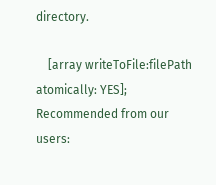directory.

    [array writeToFile:filePath atomically: YES];
Recommended from our users: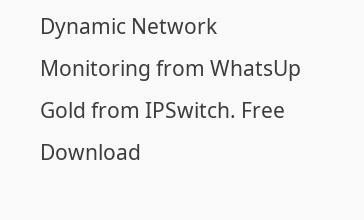Dynamic Network Monitoring from WhatsUp Gold from IPSwitch. Free Download